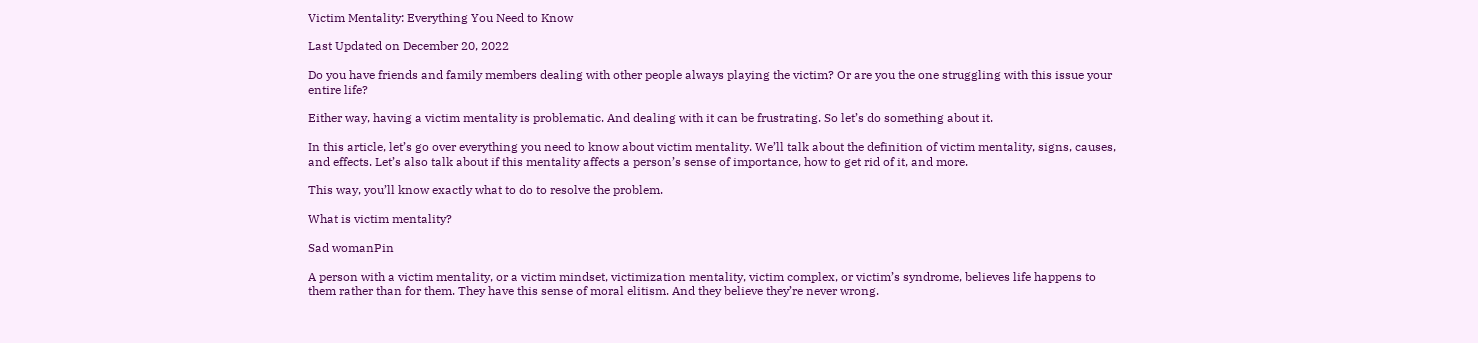Victim Mentality: Everything You Need to Know

Last Updated on December 20, 2022

Do you have friends and family members dealing with other people always playing the victim? Or are you the one struggling with this issue your entire life?

Either way, having a victim mentality is problematic. And dealing with it can be frustrating. So let’s do something about it.

In this article, let’s go over everything you need to know about victim mentality. We’ll talk about the definition of victim mentality, signs, causes, and effects. Let’s also talk about if this mentality affects a person’s sense of importance, how to get rid of it, and more.

This way, you’ll know exactly what to do to resolve the problem.

What is victim mentality?

Sad womanPin

A person with a victim mentality, or a victim mindset, victimization mentality, victim complex, or victim’s syndrome, believes life happens to them rather than for them. They have this sense of moral elitism. And they believe they’re never wrong.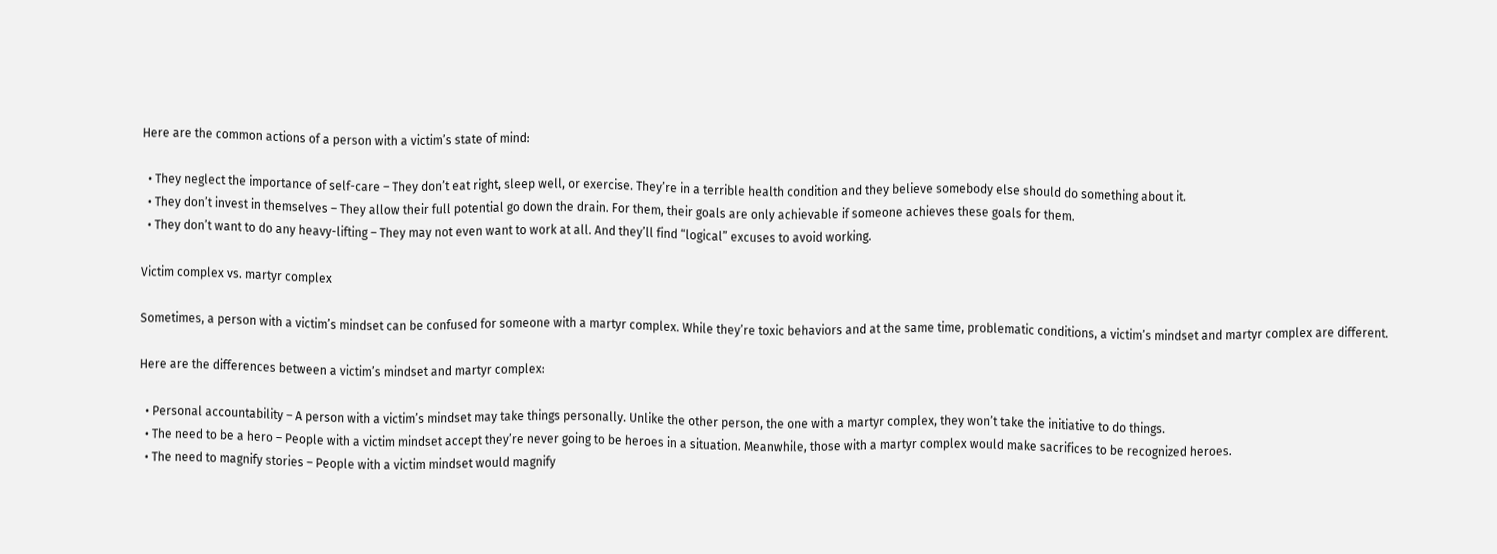Here are the common actions of a person with a victim’s state of mind:

  • They neglect the importance of self-care – They don’t eat right, sleep well, or exercise. They’re in a terrible health condition and they believe somebody else should do something about it.
  • They don’t invest in themselves – They allow their full potential go down the drain. For them, their goals are only achievable if someone achieves these goals for them.
  • They don’t want to do any heavy-lifting – They may not even want to work at all. And they’ll find “logical” excuses to avoid working.

Victim complex vs. martyr complex

Sometimes, a person with a victim’s mindset can be confused for someone with a martyr complex. While they’re toxic behaviors and at the same time, problematic conditions, a victim’s mindset and martyr complex are different.

Here are the differences between a victim’s mindset and martyr complex:

  • Personal accountability – A person with a victim’s mindset may take things personally. Unlike the other person, the one with a martyr complex, they won’t take the initiative to do things.
  • The need to be a hero – People with a victim mindset accept they’re never going to be heroes in a situation. Meanwhile, those with a martyr complex would make sacrifices to be recognized heroes.
  • The need to magnify stories – People with a victim mindset would magnify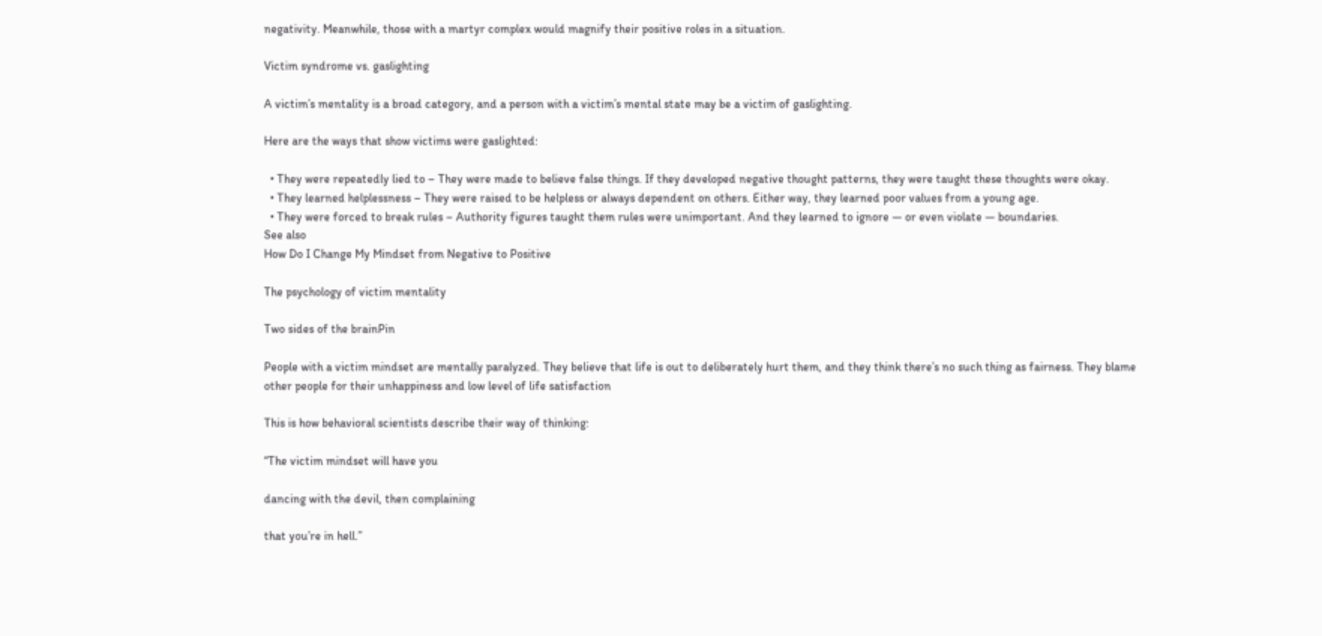negativity. Meanwhile, those with a martyr complex would magnify their positive roles in a situation.

Victim syndrome vs. gaslighting

A victim’s mentality is a broad category, and a person with a victim’s mental state may be a victim of gaslighting.

Here are the ways that show victims were gaslighted:

  • They were repeatedly lied to – They were made to believe false things. If they developed negative thought patterns, they were taught these thoughts were okay.
  • They learned helplessness – They were raised to be helpless or always dependent on others. Either way, they learned poor values from a young age.
  • They were forced to break rules – Authority figures taught them rules were unimportant. And they learned to ignore — or even violate — boundaries.
See also
How Do I Change My Mindset from Negative to Positive

The psychology of victim mentality

Two sides of the brainPin

People with a victim mindset are mentally paralyzed. They believe that life is out to deliberately hurt them, and they think there’s no such thing as fairness. They blame other people for their unhappiness and low level of life satisfaction

This is how behavioral scientists describe their way of thinking:

“The victim mindset will have you

dancing with the devil, then complaining

that you’re in hell.”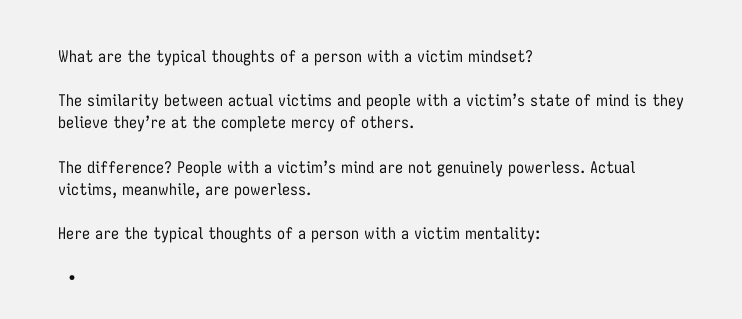What are the typical thoughts of a person with a victim mindset?

The similarity between actual victims and people with a victim’s state of mind is they believe they’re at the complete mercy of others.

The difference? People with a victim’s mind are not genuinely powerless. Actual victims, meanwhile, are powerless.

Here are the typical thoughts of a person with a victim mentality:

  •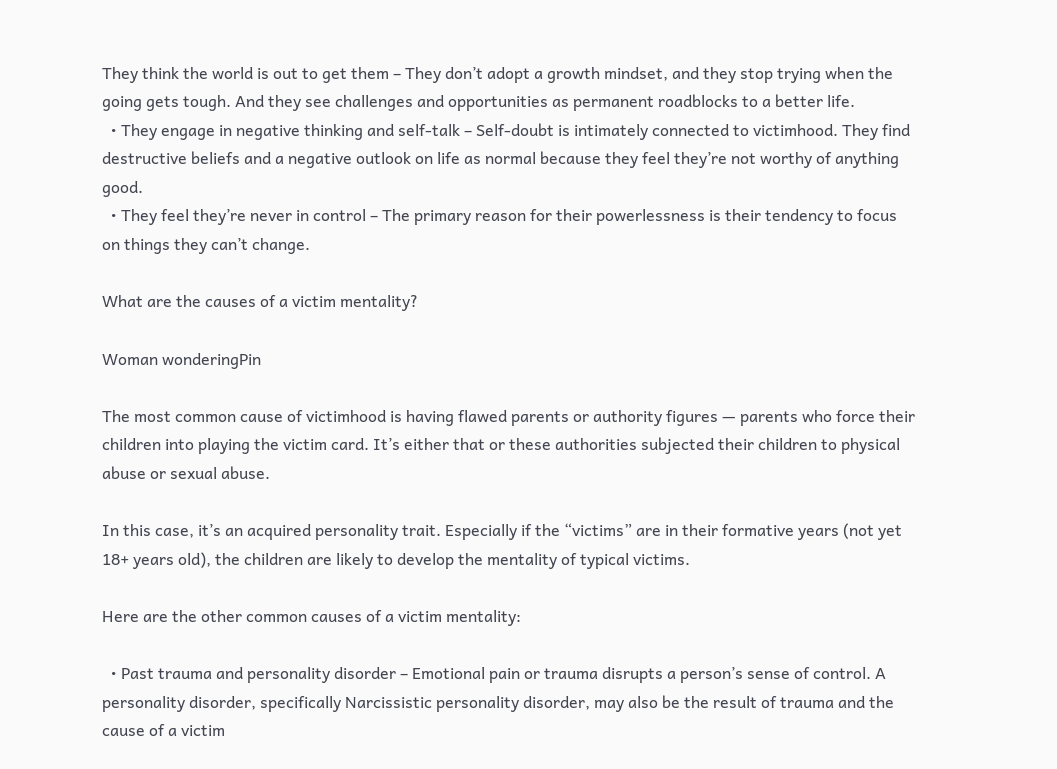They think the world is out to get them – They don’t adopt a growth mindset, and they stop trying when the going gets tough. And they see challenges and opportunities as permanent roadblocks to a better life.
  • They engage in negative thinking and self-talk – Self-doubt is intimately connected to victimhood. They find destructive beliefs and a negative outlook on life as normal because they feel they’re not worthy of anything good.
  • They feel they’re never in control – The primary reason for their powerlessness is their tendency to focus on things they can’t change.

What are the causes of a victim mentality?

Woman wonderingPin

The most common cause of victimhood is having flawed parents or authority figures — parents who force their children into playing the victim card. It’s either that or these authorities subjected their children to physical abuse or sexual abuse.

In this case, it’s an acquired personality trait. Especially if the “victims” are in their formative years (not yet 18+ years old), the children are likely to develop the mentality of typical victims.

Here are the other common causes of a victim mentality:

  • Past trauma and personality disorder – Emotional pain or trauma disrupts a person’s sense of control. A personality disorder, specifically Narcissistic personality disorder, may also be the result of trauma and the cause of a victim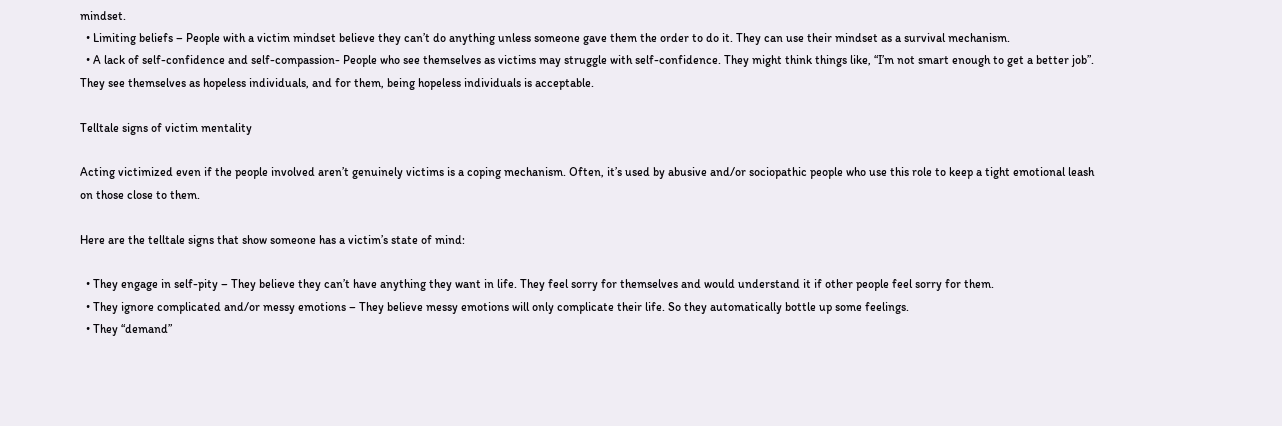mindset.
  • Limiting beliefs – People with a victim mindset believe they can’t do anything unless someone gave them the order to do it. They can use their mindset as a survival mechanism.
  • A lack of self-confidence and self-compassion- People who see themselves as victims may struggle with self-confidence. They might think things like, “I’m not smart enough to get a better job”. They see themselves as hopeless individuals, and for them, being hopeless individuals is acceptable.

Telltale signs of victim mentality

Acting victimized even if the people involved aren’t genuinely victims is a coping mechanism. Often, it’s used by abusive and/or sociopathic people who use this role to keep a tight emotional leash on those close to them.

Here are the telltale signs that show someone has a victim’s state of mind:

  • They engage in self-pity – They believe they can’t have anything they want in life. They feel sorry for themselves and would understand it if other people feel sorry for them.
  • They ignore complicated and/or messy emotions – They believe messy emotions will only complicate their life. So they automatically bottle up some feelings.
  • They “demand”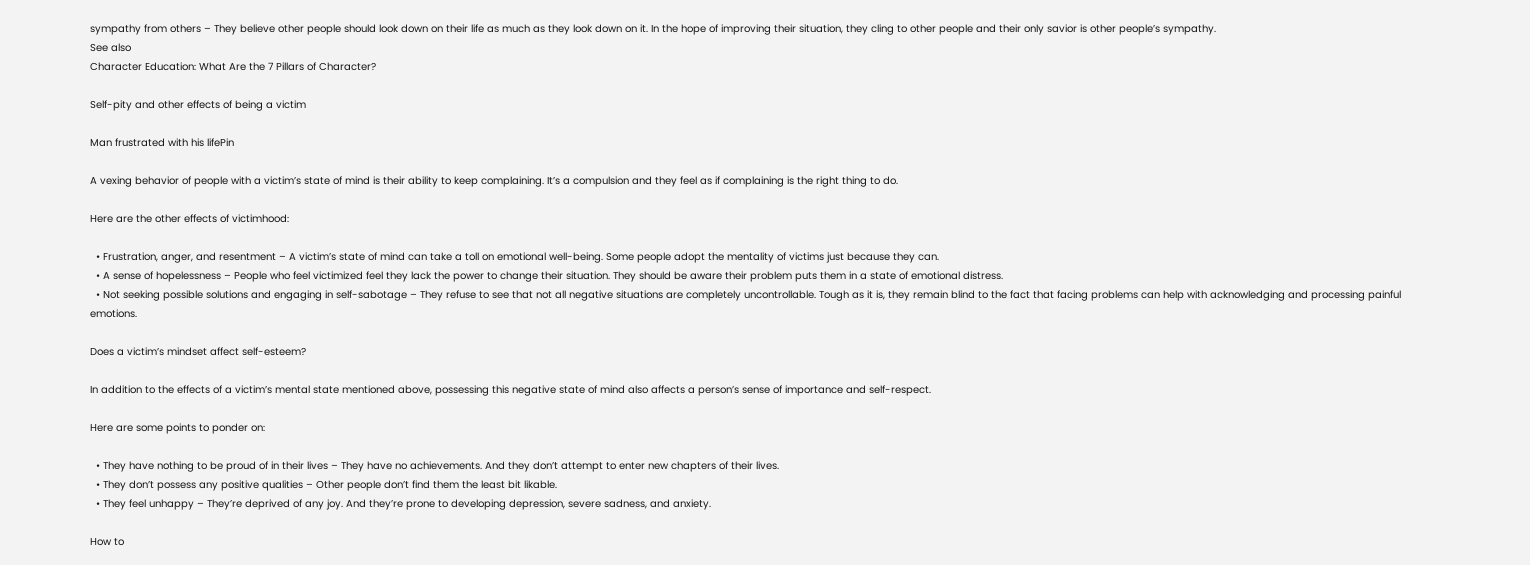sympathy from others – They believe other people should look down on their life as much as they look down on it. In the hope of improving their situation, they cling to other people and their only savior is other people’s sympathy.
See also
Character Education: What Are the 7 Pillars of Character?

Self-pity and other effects of being a victim

Man frustrated with his lifePin

A vexing behavior of people with a victim’s state of mind is their ability to keep complaining. It’s a compulsion and they feel as if complaining is the right thing to do.

Here are the other effects of victimhood:

  • Frustration, anger, and resentment – A victim’s state of mind can take a toll on emotional well-being. Some people adopt the mentality of victims just because they can.
  • A sense of hopelessness – People who feel victimized feel they lack the power to change their situation. They should be aware their problem puts them in a state of emotional distress.
  • Not seeking possible solutions and engaging in self-sabotage – They refuse to see that not all negative situations are completely uncontrollable. Tough as it is, they remain blind to the fact that facing problems can help with acknowledging and processing painful emotions.

Does a victim’s mindset affect self-esteem?

In addition to the effects of a victim’s mental state mentioned above, possessing this negative state of mind also affects a person’s sense of importance and self-respect.

Here are some points to ponder on:

  • They have nothing to be proud of in their lives – They have no achievements. And they don’t attempt to enter new chapters of their lives.
  • They don’t possess any positive qualities – Other people don’t find them the least bit likable.
  • They feel unhappy – They’re deprived of any joy. And they’re prone to developing depression, severe sadness, and anxiety.

How to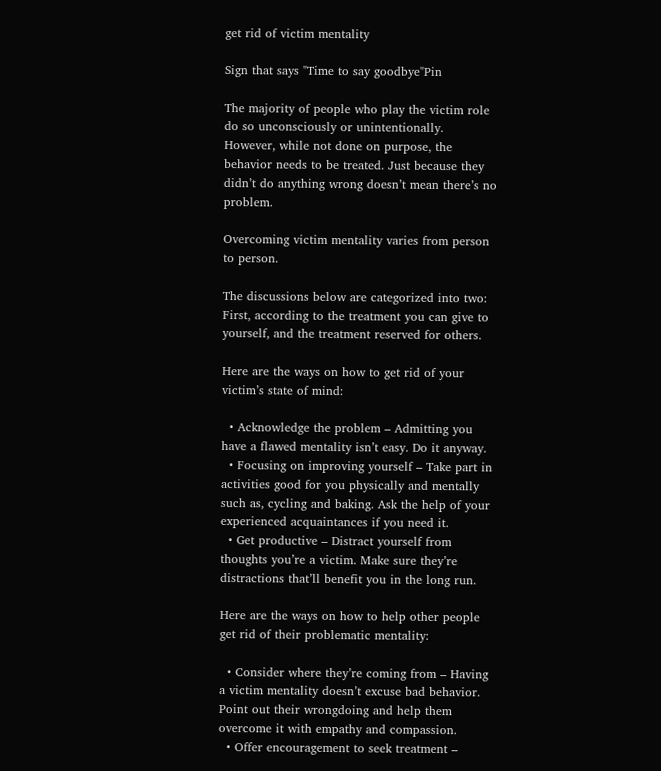get rid of victim mentality

Sign that says "Time to say goodbye"Pin

The majority of people who play the victim role do so unconsciously or unintentionally. However, while not done on purpose, the behavior needs to be treated. Just because they didn’t do anything wrong doesn’t mean there’s no problem.

Overcoming victim mentality varies from person to person.

The discussions below are categorized into two: First, according to the treatment you can give to yourself, and the treatment reserved for others.

Here are the ways on how to get rid of your victim’s state of mind:

  • Acknowledge the problem – Admitting you have a flawed mentality isn’t easy. Do it anyway.
  • Focusing on improving yourself – Take part in activities good for you physically and mentally such as, cycling and baking. Ask the help of your experienced acquaintances if you need it.
  • Get productive – Distract yourself from thoughts you’re a victim. Make sure they’re distractions that’ll benefit you in the long run.

Here are the ways on how to help other people get rid of their problematic mentality:

  • Consider where they’re coming from – Having a victim mentality doesn’t excuse bad behavior. Point out their wrongdoing and help them overcome it with empathy and compassion.
  • Offer encouragement to seek treatment –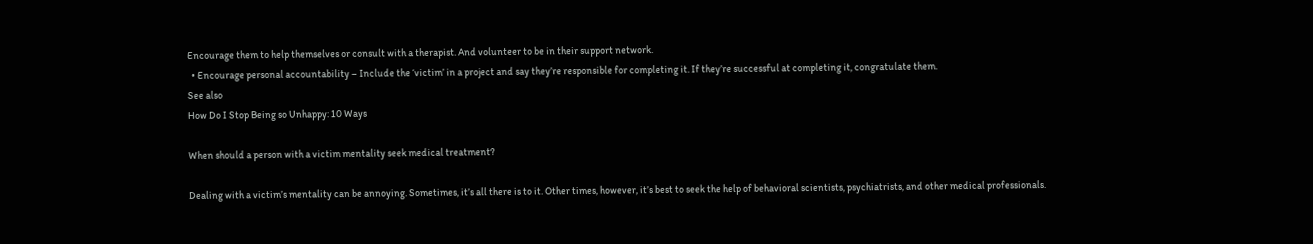Encourage them to help themselves or consult with a therapist. And volunteer to be in their support network.
  • Encourage personal accountability – Include the ‘victim’ in a project and say they’re responsible for completing it. If they’re successful at completing it, congratulate them.
See also
How Do I Stop Being so Unhappy: 10 Ways

When should a person with a victim mentality seek medical treatment?

Dealing with a victim’s mentality can be annoying. Sometimes, it’s all there is to it. Other times, however, it’s best to seek the help of behavioral scientists, psychiatrists, and other medical professionals.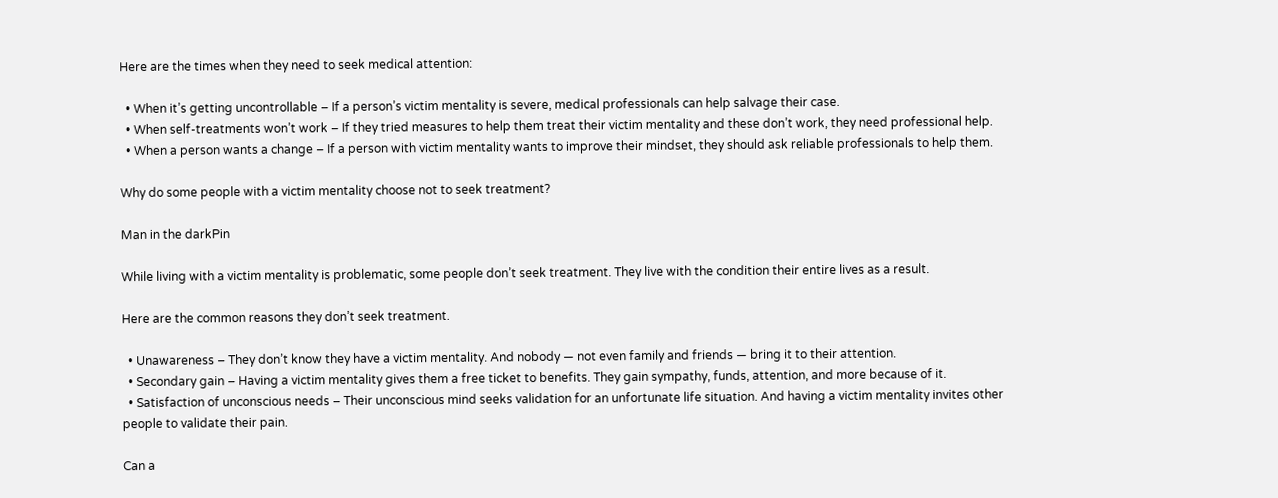Here are the times when they need to seek medical attention:

  • When it’s getting uncontrollable – If a person’s victim mentality is severe, medical professionals can help salvage their case.
  • When self-treatments won’t work – If they tried measures to help them treat their victim mentality and these don’t work, they need professional help.
  • When a person wants a change – If a person with victim mentality wants to improve their mindset, they should ask reliable professionals to help them.

Why do some people with a victim mentality choose not to seek treatment?

Man in the darkPin

While living with a victim mentality is problematic, some people don’t seek treatment. They live with the condition their entire lives as a result.

Here are the common reasons they don’t seek treatment.

  • Unawareness – They don’t know they have a victim mentality. And nobody — not even family and friends — bring it to their attention.
  • Secondary gain – Having a victim mentality gives them a free ticket to benefits. They gain sympathy, funds, attention, and more because of it.
  • Satisfaction of unconscious needs – Their unconscious mind seeks validation for an unfortunate life situation. And having a victim mentality invites other people to validate their pain.

Can a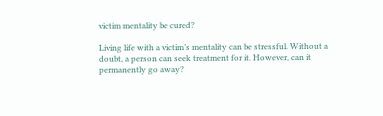victim mentality be cured?

Living life with a victim’s mentality can be stressful. Without a doubt, a person can seek treatment for it. However, can it permanently go away?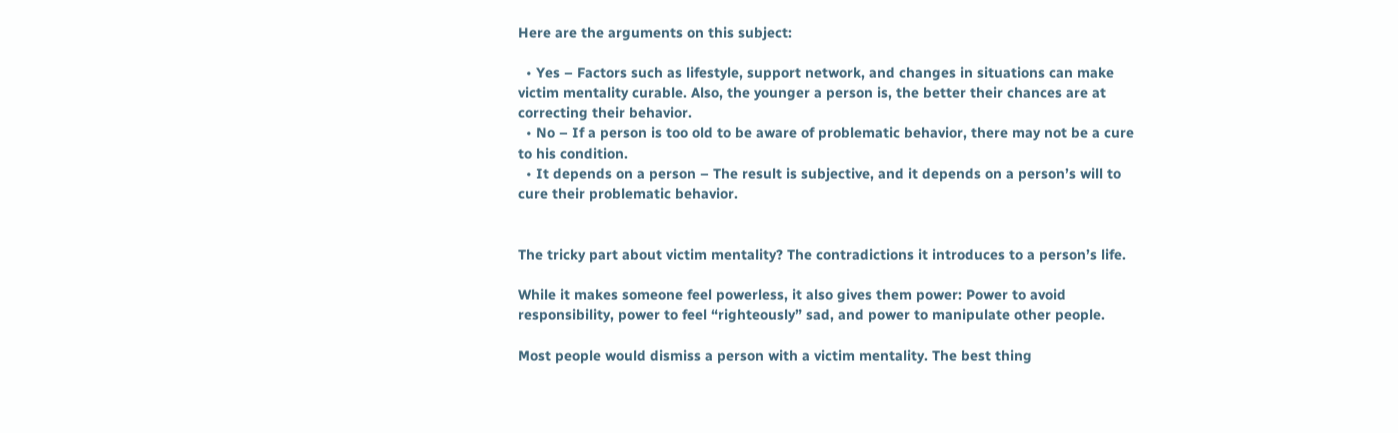Here are the arguments on this subject:

  • Yes – Factors such as lifestyle, support network, and changes in situations can make victim mentality curable. Also, the younger a person is, the better their chances are at correcting their behavior.
  • No – If a person is too old to be aware of problematic behavior, there may not be a cure to his condition.
  • It depends on a person – The result is subjective, and it depends on a person’s will to cure their problematic behavior.


The tricky part about victim mentality? The contradictions it introduces to a person’s life.

While it makes someone feel powerless, it also gives them power: Power to avoid responsibility, power to feel “righteously” sad, and power to manipulate other people.

Most people would dismiss a person with a victim mentality. The best thing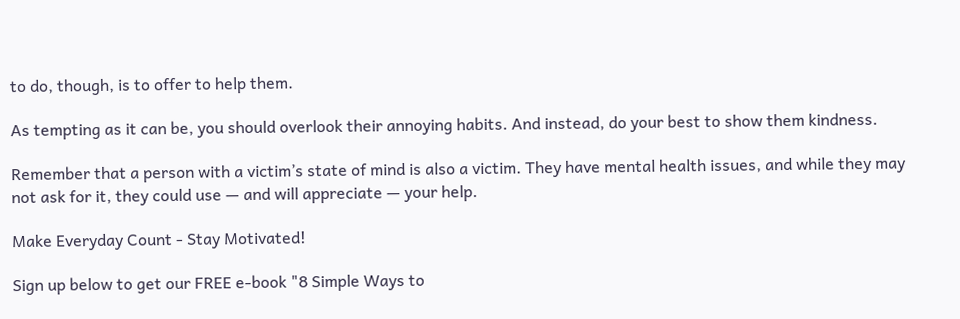to do, though, is to offer to help them.

As tempting as it can be, you should overlook their annoying habits. And instead, do your best to show them kindness.

Remember that a person with a victim’s state of mind is also a victim. They have mental health issues, and while they may not ask for it, they could use — and will appreciate — your help.

Make Everyday Count - Stay Motivated!

Sign up below to get our FREE e-book "8 Simple Ways to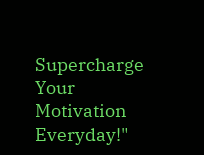Supercharge Your Motivation Everyday!"